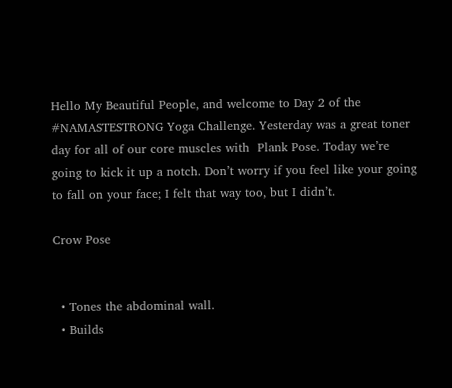Hello My Beautiful People, and welcome to Day 2 of the #NAMASTESTRONG Yoga Challenge. Yesterday was a great toner day for all of our core muscles with  Plank Pose. Today we’re going to kick it up a notch. Don’t worry if you feel like your going to fall on your face; I felt that way too, but I didn’t.

Crow Pose


  • Tones the abdominal wall.
  • Builds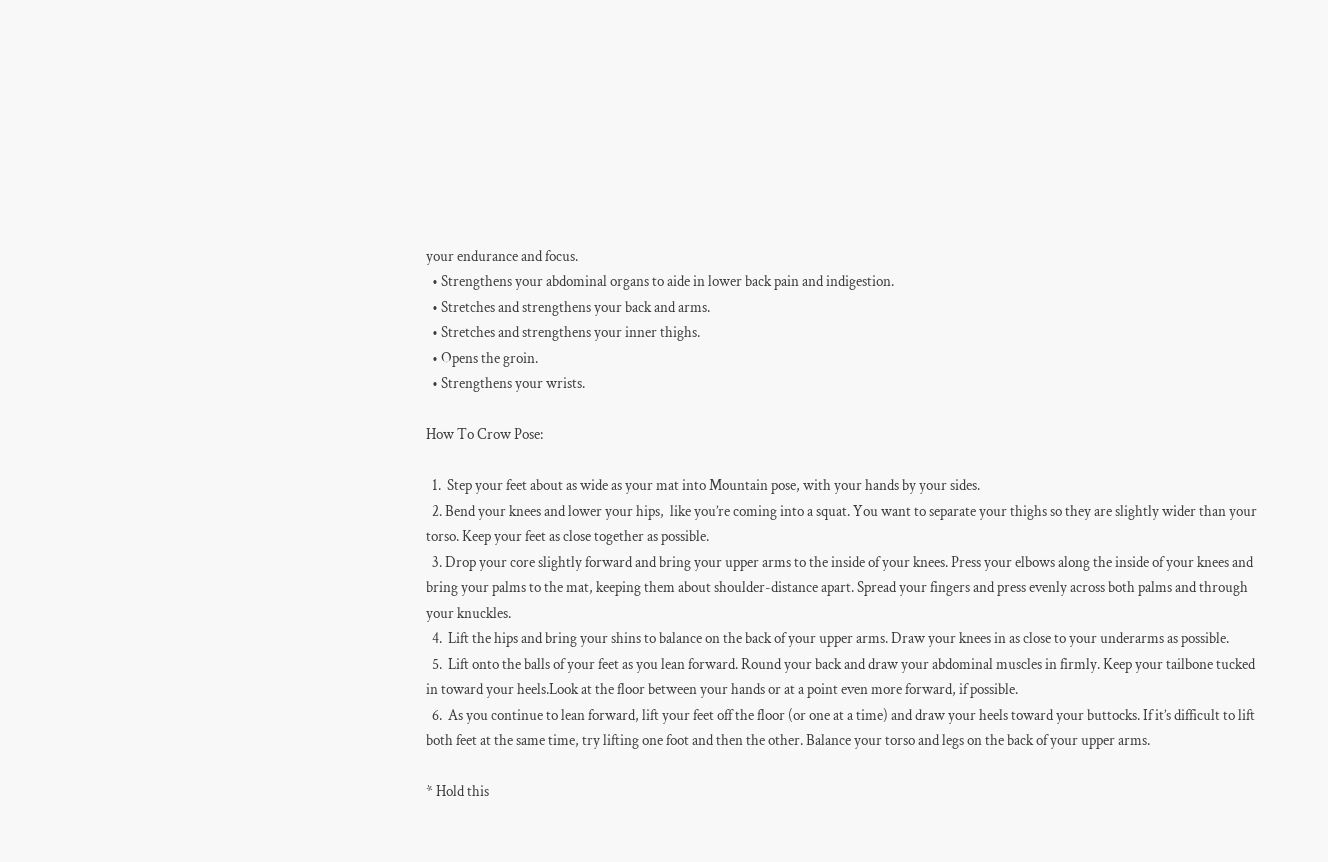your endurance and focus.
  • Strengthens your abdominal organs to aide in lower back pain and indigestion.
  • Stretches and strengthens your back and arms.
  • Stretches and strengthens your inner thighs.
  • Opens the groin.
  • Strengthens your wrists.

How To Crow Pose:

  1.  Step your feet about as wide as your mat into Mountain pose, with your hands by your sides.
  2. Bend your knees and lower your hips,  like you’re coming into a squat. You want to separate your thighs so they are slightly wider than your torso. Keep your feet as close together as possible.
  3. Drop your core slightly forward and bring your upper arms to the inside of your knees. Press your elbows along the inside of your knees and bring your palms to the mat, keeping them about shoulder-distance apart. Spread your fingers and press evenly across both palms and through your knuckles.
  4.  Lift the hips and bring your shins to balance on the back of your upper arms. Draw your knees in as close to your underarms as possible.
  5.  Lift onto the balls of your feet as you lean forward. Round your back and draw your abdominal muscles in firmly. Keep your tailbone tucked in toward your heels.Look at the floor between your hands or at a point even more forward, if possible.
  6.  As you continue to lean forward, lift your feet off the floor (or one at a time) and draw your heels toward your buttocks. If it’s difficult to lift both feet at the same time, try lifting one foot and then the other. Balance your torso and legs on the back of your upper arms.

* Hold this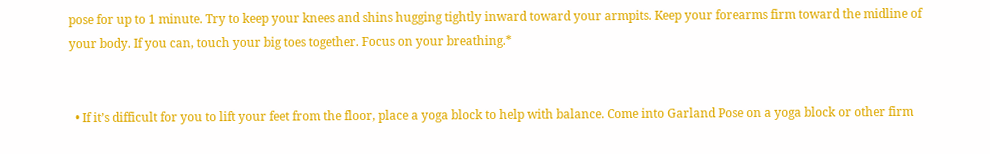pose for up to 1 minute. Try to keep your knees and shins hugging tightly inward toward your armpits. Keep your forearms firm toward the midline of your body. If you can, touch your big toes together. Focus on your breathing.*


  • If it’s difficult for you to lift your feet from the floor, place a yoga block to help with balance. Come into Garland Pose on a yoga block or other firm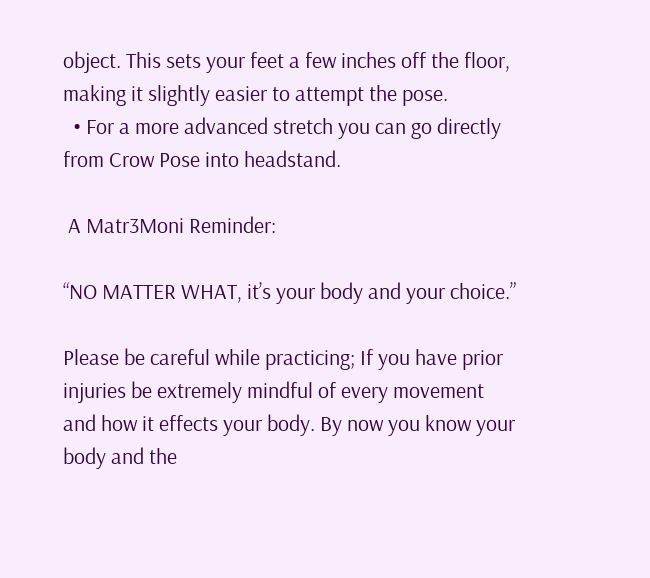object. This sets your feet a few inches off the floor, making it slightly easier to attempt the pose.
  • For a more advanced stretch you can go directly from Crow Pose into headstand.

 A Matr3Moni Reminder:

“NO MATTER WHAT, it’s your body and your choice.”

Please be careful while practicing; If you have prior injuries be extremely mindful of every movement and how it effects your body. By now you know your body and the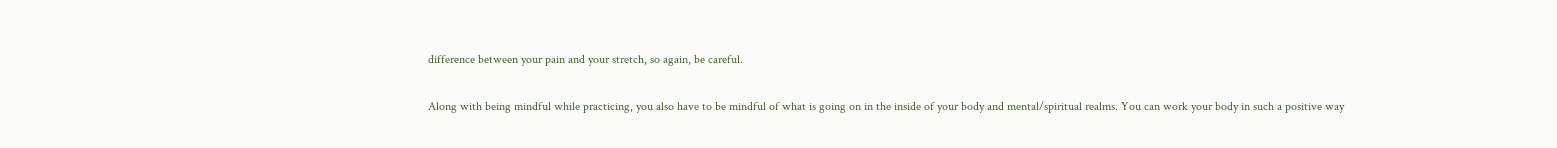difference between your pain and your stretch, so again, be careful.

Along with being mindful while practicing, you also have to be mindful of what is going on in the inside of your body and mental/spiritual realms. You can work your body in such a positive way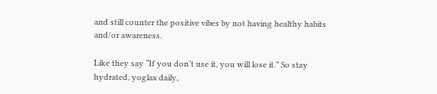and still counter the positive vibes by not having healthy habits and/or awareness.

Like they say “If you don’t use it, you will lose it.” So stay hydrated, yoglax daily,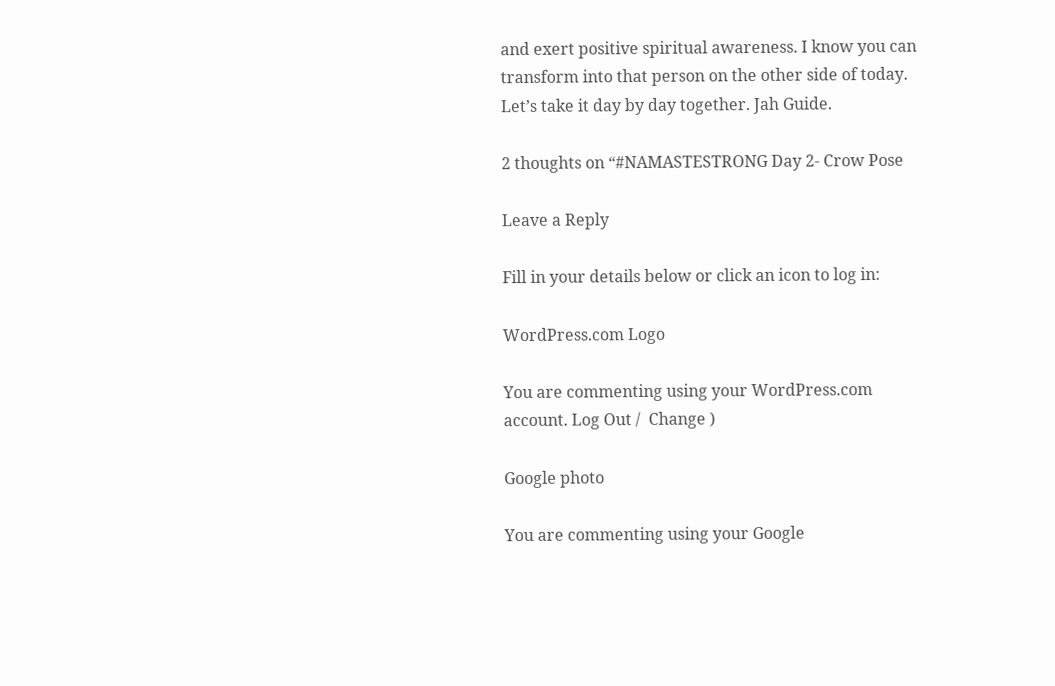and exert positive spiritual awareness. I know you can transform into that person on the other side of today. Let’s take it day by day together. Jah Guide.

2 thoughts on “#NAMASTESTRONG Day 2- Crow Pose

Leave a Reply

Fill in your details below or click an icon to log in:

WordPress.com Logo

You are commenting using your WordPress.com account. Log Out /  Change )

Google photo

You are commenting using your Google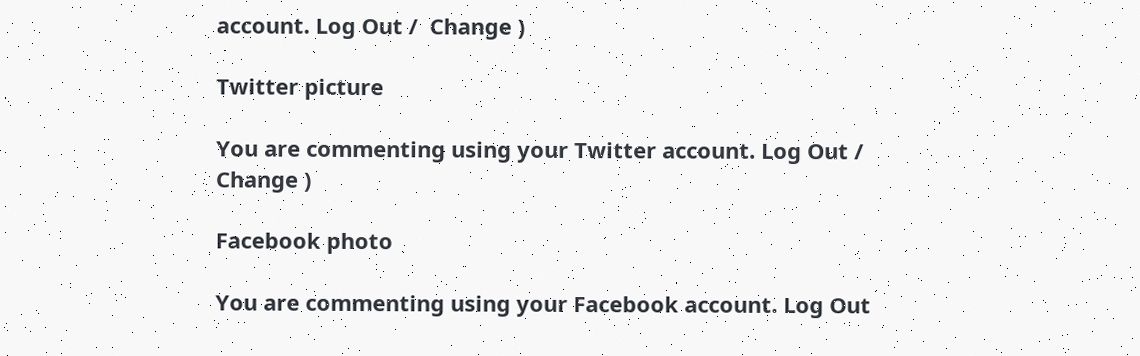account. Log Out /  Change )

Twitter picture

You are commenting using your Twitter account. Log Out /  Change )

Facebook photo

You are commenting using your Facebook account. Log Out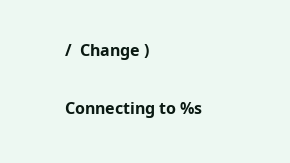/  Change )

Connecting to %s